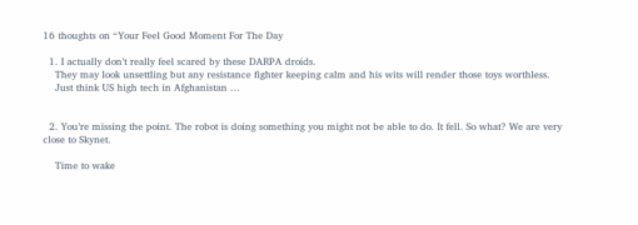16 thoughts on “Your Feel Good Moment For The Day

  1. I actually don’t really feel scared by these DARPA droids.
    They may look unsettling but any resistance fighter keeping calm and his wits will render those toys worthless.
    Just think US high tech in Afghanistan …


  2. You’re missing the point. The robot is doing something you might not be able to do. It fell. So what? We are very close to Skynet.

    Time to wake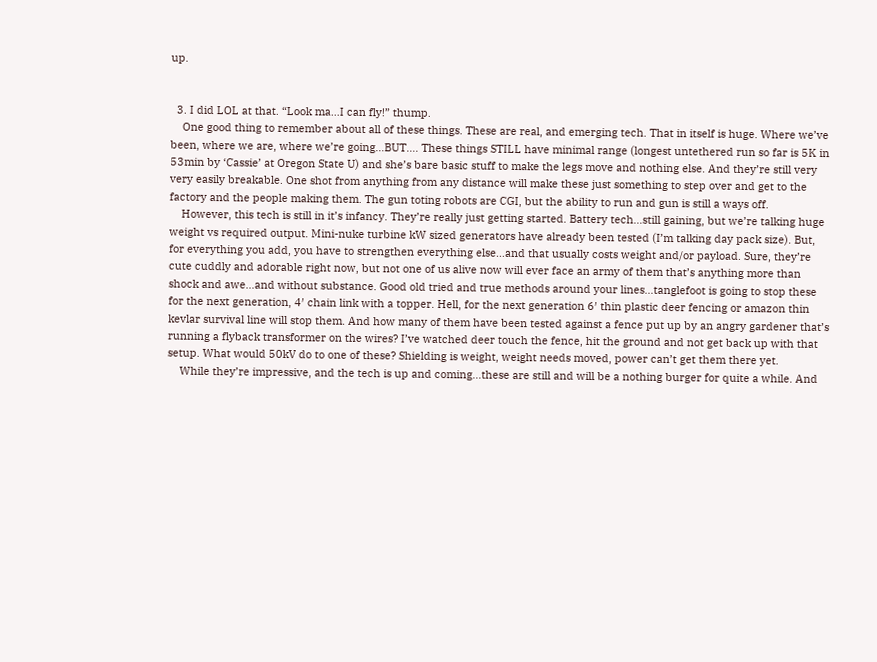up.


  3. I did LOL at that. “Look ma…I can fly!” thump.
    One good thing to remember about all of these things. These are real, and emerging tech. That in itself is huge. Where we’ve been, where we are, where we’re going…BUT…. These things STILL have minimal range (longest untethered run so far is 5K in 53min by ‘Cassie’ at Oregon State U) and she’s bare basic stuff to make the legs move and nothing else. And they’re still very very easily breakable. One shot from anything from any distance will make these just something to step over and get to the factory and the people making them. The gun toting robots are CGI, but the ability to run and gun is still a ways off.
    However, this tech is still in it’s infancy. They’re really just getting started. Battery tech…still gaining, but we’re talking huge weight vs required output. Mini-nuke turbine kW sized generators have already been tested (I’m talking day pack size). But, for everything you add, you have to strengthen everything else…and that usually costs weight and/or payload. Sure, they’re cute cuddly and adorable right now, but not one of us alive now will ever face an army of them that’s anything more than shock and awe…and without substance. Good old tried and true methods around your lines…tanglefoot is going to stop these for the next generation, 4′ chain link with a topper. Hell, for the next generation 6′ thin plastic deer fencing or amazon thin kevlar survival line will stop them. And how many of them have been tested against a fence put up by an angry gardener that’s running a flyback transformer on the wires? I’ve watched deer touch the fence, hit the ground and not get back up with that setup. What would 50kV do to one of these? Shielding is weight, weight needs moved, power can’t get them there yet.
    While they’re impressive, and the tech is up and coming…these are still and will be a nothing burger for quite a while. And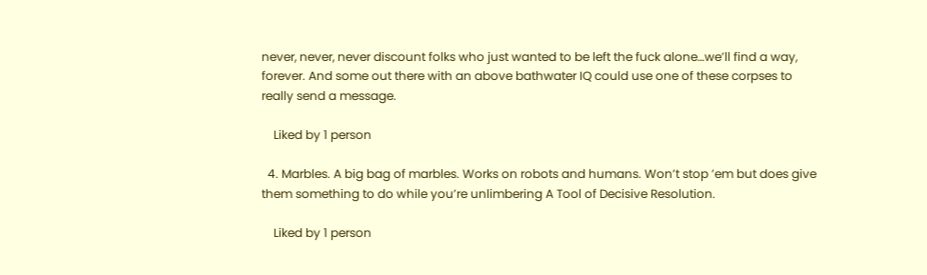never, never, never discount folks who just wanted to be left the fuck alone…we’ll find a way, forever. And some out there with an above bathwater IQ could use one of these corpses to really send a message.

    Liked by 1 person

  4. Marbles. A big bag of marbles. Works on robots and humans. Won’t stop ’em but does give them something to do while you’re unlimbering A Tool of Decisive Resolution.

    Liked by 1 person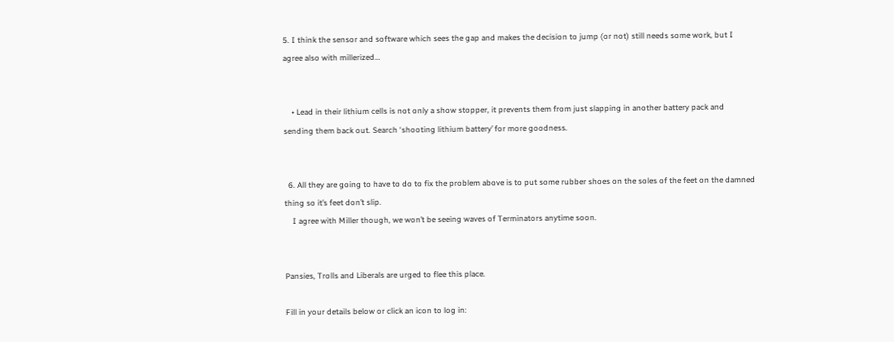5. I think the sensor and software which sees the gap and makes the decision to jump (or not) still needs some work, but I agree also with millerized…


    • Lead in their lithium cells is not only a show stopper, it prevents them from just slapping in another battery pack and sending them back out. Search ‘shooting lithium battery’ for more goodness.


  6. All they are going to have to do to fix the problem above is to put some rubber shoes on the soles of the feet on the damned thing so it’s feet don’t slip.
    I agree with Miller though, we won’t be seeing waves of Terminators anytime soon.


Pansies, Trolls and Liberals are urged to flee this place.

Fill in your details below or click an icon to log in: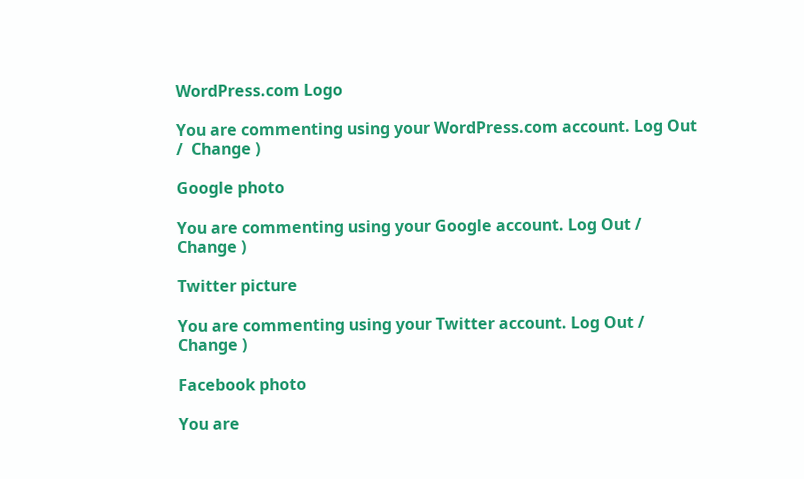WordPress.com Logo

You are commenting using your WordPress.com account. Log Out /  Change )

Google photo

You are commenting using your Google account. Log Out /  Change )

Twitter picture

You are commenting using your Twitter account. Log Out /  Change )

Facebook photo

You are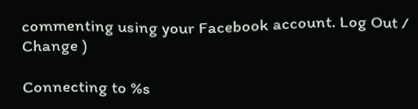commenting using your Facebook account. Log Out /  Change )

Connecting to %s